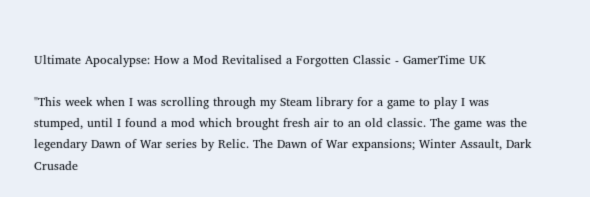Ultimate Apocalypse: How a Mod Revitalised a Forgotten Classic - GamerTime UK

"This week when I was scrolling through my Steam library for a game to play I was stumped, until I found a mod which brought fresh air to an old classic. The game was the legendary Dawn of War series by Relic. The Dawn of War expansions; Winter Assault, Dark Crusade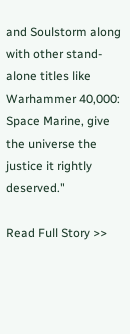and Soulstorm along with other stand-alone titles like Warhammer 40,000: Space Marine, give the universe the justice it rightly deserved."

Read Full Story >>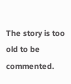The story is too old to be commented.